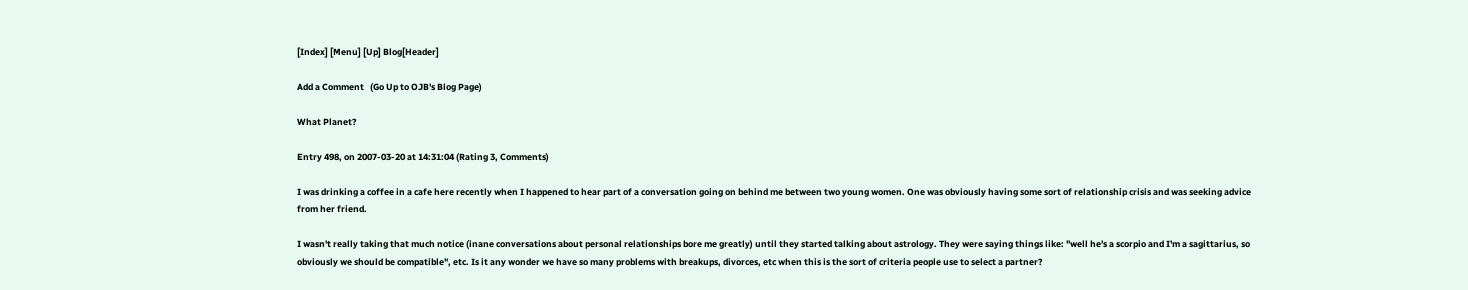[Index] [Menu] [Up] Blog[Header]

Add a Comment   (Go Up to OJB's Blog Page)

What Planet?

Entry 498, on 2007-03-20 at 14:31:04 (Rating 3, Comments)

I was drinking a coffee in a cafe here recently when I happened to hear part of a conversation going on behind me between two young women. One was obviously having some sort of relationship crisis and was seeking advice from her friend.

I wasn't really taking that much notice (inane conversations about personal relationships bore me greatly) until they started talking about astrology. They were saying things like: "well he's a scorpio and I'm a sagittarius, so obviously we should be compatible", etc. Is it any wonder we have so many problems with breakups, divorces, etc when this is the sort of criteria people use to select a partner?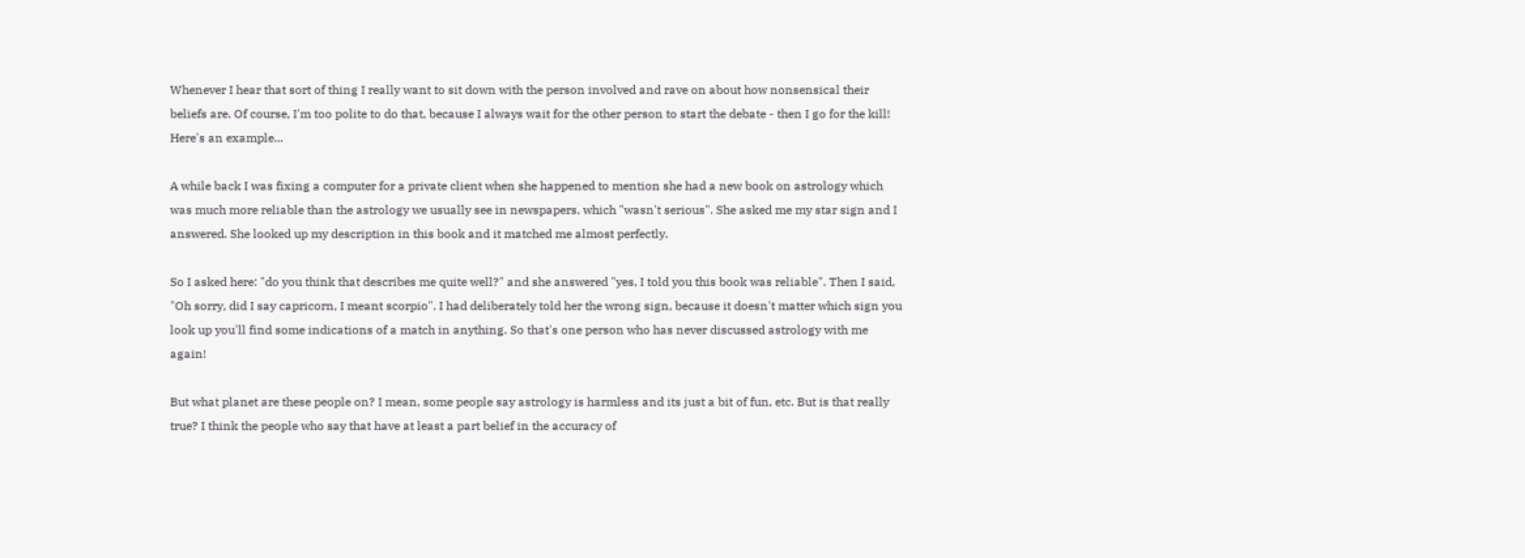Whenever I hear that sort of thing I really want to sit down with the person involved and rave on about how nonsensical their beliefs are. Of course, I'm too polite to do that, because I always wait for the other person to start the debate - then I go for the kill! Here's an example...

A while back I was fixing a computer for a private client when she happened to mention she had a new book on astrology which was much more reliable than the astrology we usually see in newspapers, which "wasn't serious". She asked me my star sign and I answered. She looked up my description in this book and it matched me almost perfectly.

So I asked here: "do you think that describes me quite well?" and she answered "yes, I told you this book was reliable". Then I said, "Oh sorry, did I say capricorn, I meant scorpio". I had deliberately told her the wrong sign, because it doesn't matter which sign you look up you'll find some indications of a match in anything. So that's one person who has never discussed astrology with me again!

But what planet are these people on? I mean, some people say astrology is harmless and its just a bit of fun, etc. But is that really true? I think the people who say that have at least a part belief in the accuracy of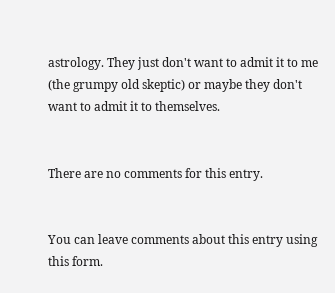astrology. They just don't want to admit it to me (the grumpy old skeptic) or maybe they don't want to admit it to themselves.


There are no comments for this entry.


You can leave comments about this entry using this form.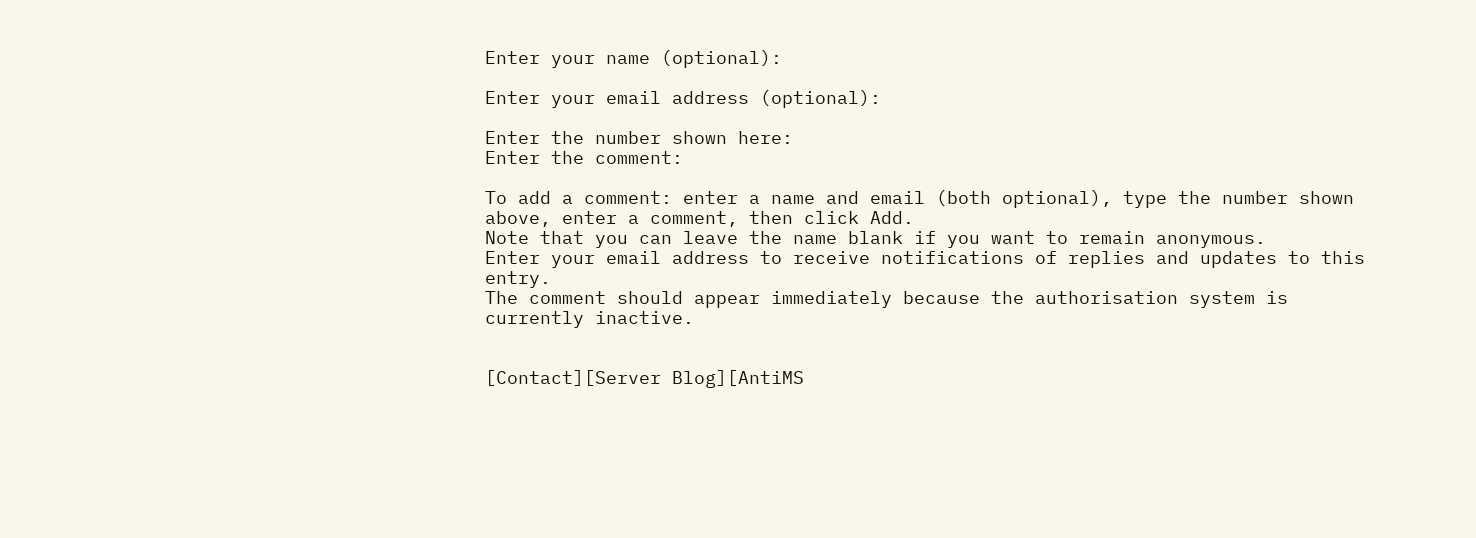Enter your name (optional):

Enter your email address (optional):

Enter the number shown here:
Enter the comment:

To add a comment: enter a name and email (both optional), type the number shown above, enter a comment, then click Add.
Note that you can leave the name blank if you want to remain anonymous.
Enter your email address to receive notifications of replies and updates to this entry.
The comment should appear immediately because the authorisation system is currently inactive.


[Contact][Server Blog][AntiMS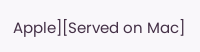Apple][Served on Mac]